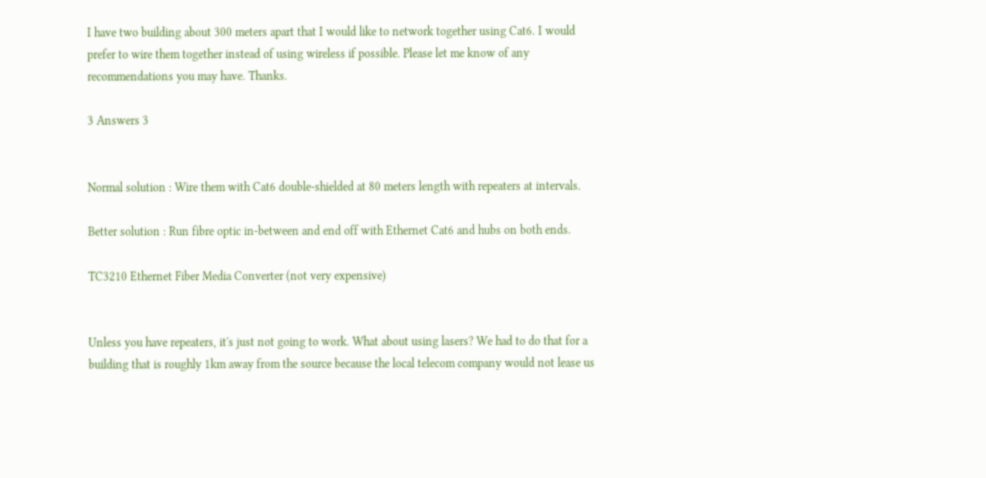I have two building about 300 meters apart that I would like to network together using Cat6. I would prefer to wire them together instead of using wireless if possible. Please let me know of any recommendations you may have. Thanks.

3 Answers 3


Normal solution : Wire them with Cat6 double-shielded at 80 meters length with repeaters at intervals.

Better solution : Run fibre optic in-between and end off with Ethernet Cat6 and hubs on both ends.

TC3210 Ethernet Fiber Media Converter (not very expensive)


Unless you have repeaters, it's just not going to work. What about using lasers? We had to do that for a building that is roughly 1km away from the source because the local telecom company would not lease us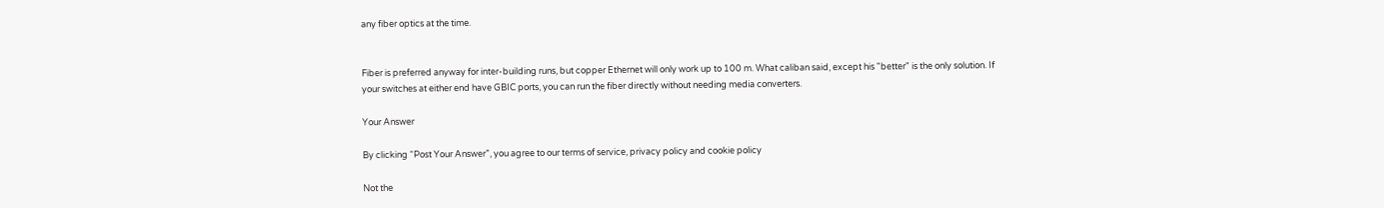any fiber optics at the time.


Fiber is preferred anyway for inter-building runs, but copper Ethernet will only work up to 100 m. What caliban said, except his "better" is the only solution. If your switches at either end have GBIC ports, you can run the fiber directly without needing media converters.

Your Answer

By clicking “Post Your Answer”, you agree to our terms of service, privacy policy and cookie policy

Not the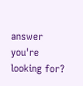answer you're looking for?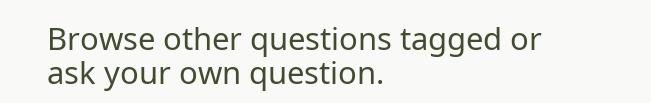Browse other questions tagged or ask your own question.